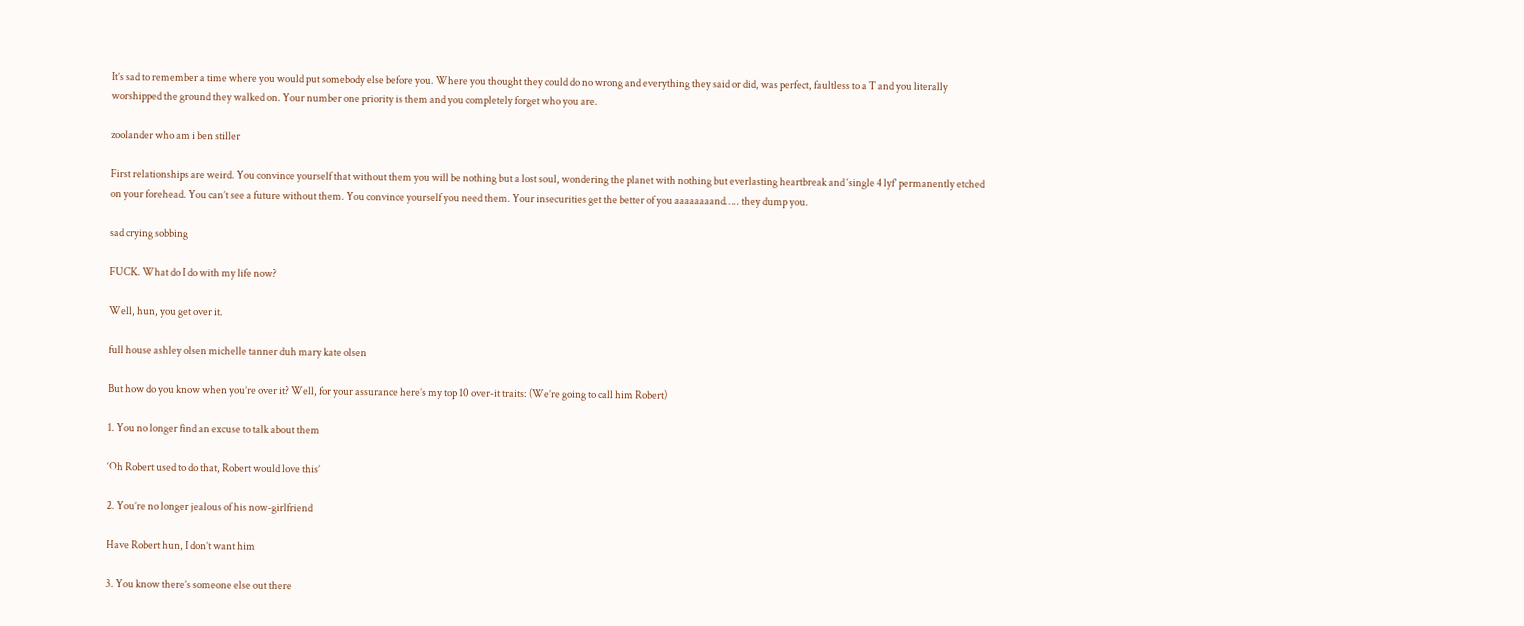It’s sad to remember a time where you would put somebody else before you. Where you thought they could do no wrong and everything they said or did, was perfect, faultless to a T and you literally worshipped the ground they walked on. Your number one priority is them and you completely forget who you are.

zoolander who am i ben stiller

First relationships are weird. You convince yourself that without them you will be nothing but a lost soul, wondering the planet with nothing but everlasting heartbreak and ‘single 4 lyf’ permanently etched on your forehead. You can’t see a future without them. You convince yourself you need them. Your insecurities get the better of you aaaaaaaand….. they dump you.

sad crying sobbing

FUCK. What do I do with my life now?

Well, hun, you get over it.

full house ashley olsen michelle tanner duh mary kate olsen

But how do you know when you’re over it? Well, for your assurance here’s my top 10 over-it traits: (We’re going to call him Robert)

1. You no longer find an excuse to talk about them

‘Oh Robert used to do that, Robert would love this’

2. You’re no longer jealous of his now-girlfriend

Have Robert hun, I don’t want him

3. You know there’s someone else out there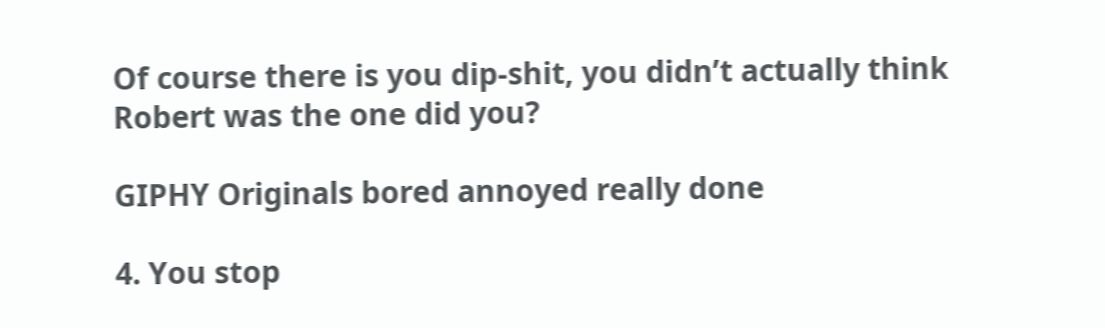Of course there is you dip-shit, you didn’t actually think Robert was the one did you?

GIPHY Originals bored annoyed really done

4. You stop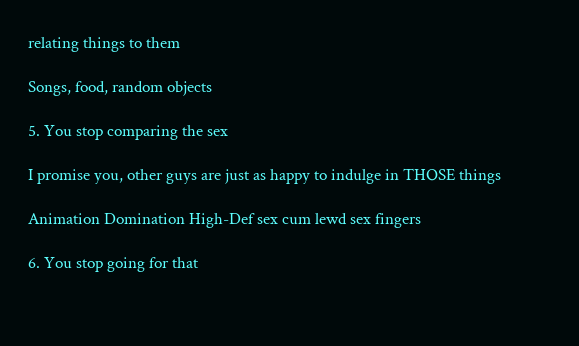relating things to them

Songs, food, random objects

5. You stop comparing the sex

I promise you, other guys are just as happy to indulge in THOSE things

Animation Domination High-Def sex cum lewd sex fingers

6. You stop going for that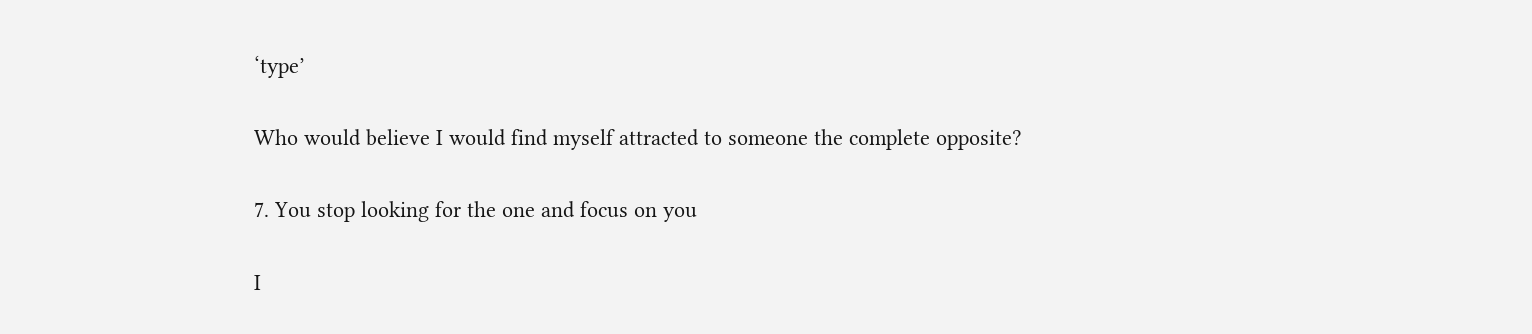‘type’

Who would believe I would find myself attracted to someone the complete opposite?

7. You stop looking for the one and focus on you

I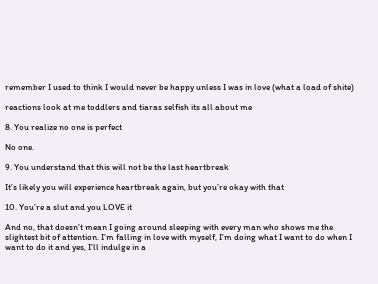remember I used to think I would never be happy unless I was in love (what a load of shite)

reactions look at me toddlers and tiaras selfish its all about me

8. You realize no one is perfect

No one.

9. You understand that this will not be the last heartbreak

It’s likely you will experience heartbreak again, but you’re okay with that

10. You’re a slut and you LOVE it

And no, that doesn’t mean I going around sleeping with every man who shows me the slightest bit of attention. I’m falling in love with myself, I’m doing what I want to do when I want to do it and yes, I’ll indulge in a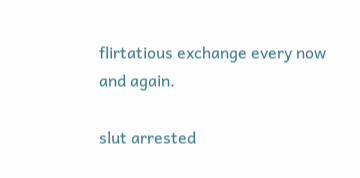flirtatious exchange every now and again.

slut arrested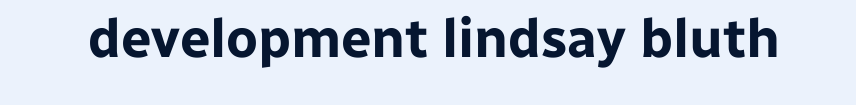development lindsay bluth